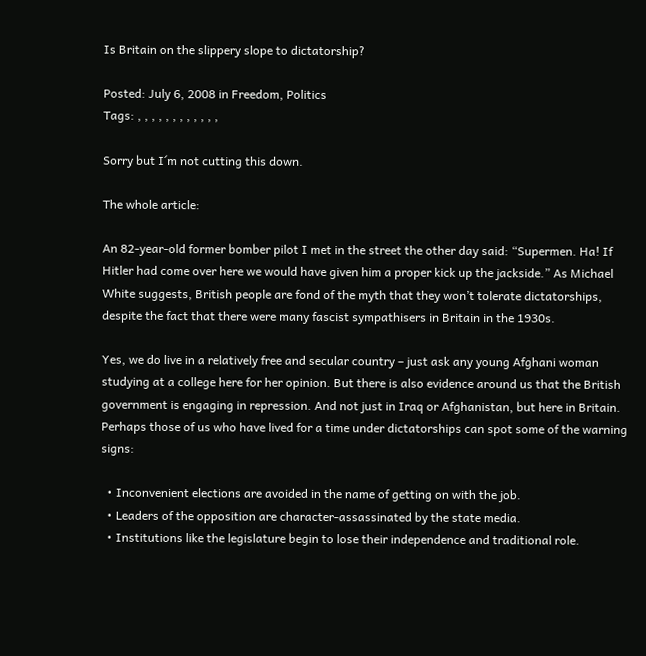Is Britain on the slippery slope to dictatorship?

Posted: July 6, 2008 in Freedom, Politics
Tags: , , , , , , , , , , , ,

Sorry but I´m not cutting this down.

The whole article:

An 82-year-old former bomber pilot I met in the street the other day said: “Supermen. Ha! If Hitler had come over here we would have given him a proper kick up the jackside.” As Michael White suggests, British people are fond of the myth that they won’t tolerate dictatorships, despite the fact that there were many fascist sympathisers in Britain in the 1930s.

Yes, we do live in a relatively free and secular country – just ask any young Afghani woman studying at a college here for her opinion. But there is also evidence around us that the British government is engaging in repression. And not just in Iraq or Afghanistan, but here in Britain. Perhaps those of us who have lived for a time under dictatorships can spot some of the warning signs:

  • Inconvenient elections are avoided in the name of getting on with the job.
  • Leaders of the opposition are character-assassinated by the state media.
  • Institutions like the legislature begin to lose their independence and traditional role.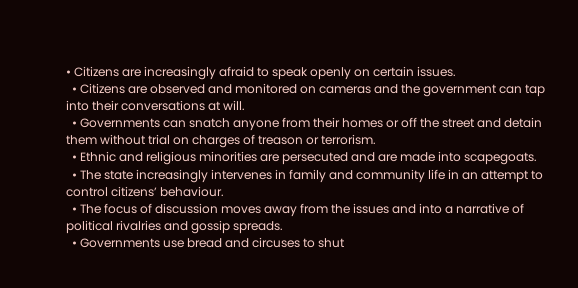• Citizens are increasingly afraid to speak openly on certain issues.
  • Citizens are observed and monitored on cameras and the government can tap into their conversations at will.
  • Governments can snatch anyone from their homes or off the street and detain them without trial on charges of treason or terrorism.
  • Ethnic and religious minorities are persecuted and are made into scapegoats.
  • The state increasingly intervenes in family and community life in an attempt to control citizens’ behaviour.
  • The focus of discussion moves away from the issues and into a narrative of political rivalries and gossip spreads.
  • Governments use bread and circuses to shut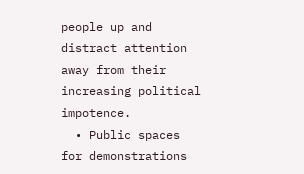people up and distract attention away from their increasing political impotence.
  • Public spaces for demonstrations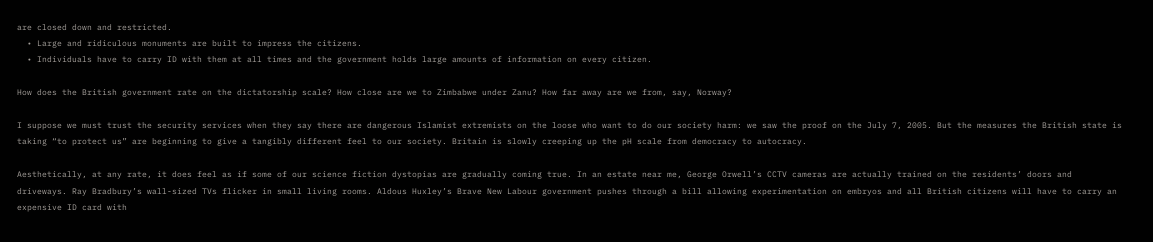are closed down and restricted.
  • Large and ridiculous monuments are built to impress the citizens.
  • Individuals have to carry ID with them at all times and the government holds large amounts of information on every citizen.

How does the British government rate on the dictatorship scale? How close are we to Zimbabwe under Zanu? How far away are we from, say, Norway?

I suppose we must trust the security services when they say there are dangerous Islamist extremists on the loose who want to do our society harm: we saw the proof on the July 7, 2005. But the measures the British state is taking “to protect us” are beginning to give a tangibly different feel to our society. Britain is slowly creeping up the pH scale from democracy to autocracy.

Aesthetically, at any rate, it does feel as if some of our science fiction dystopias are gradually coming true. In an estate near me, George Orwell’s CCTV cameras are actually trained on the residents’ doors and driveways. Ray Bradbury’s wall-sized TVs flicker in small living rooms. Aldous Huxley’s Brave New Labour government pushes through a bill allowing experimentation on embryos and all British citizens will have to carry an expensive ID card with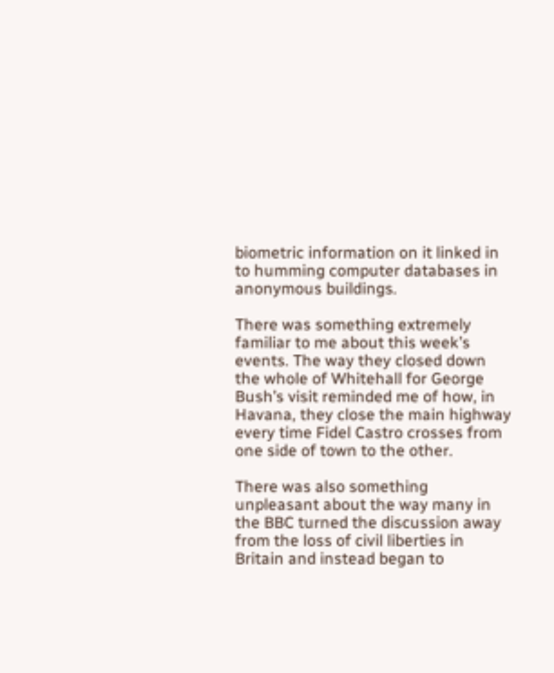biometric information on it linked in to humming computer databases in anonymous buildings.

There was something extremely familiar to me about this week’s events. The way they closed down the whole of Whitehall for George Bush’s visit reminded me of how, in Havana, they close the main highway every time Fidel Castro crosses from one side of town to the other.

There was also something unpleasant about the way many in the BBC turned the discussion away from the loss of civil liberties in Britain and instead began to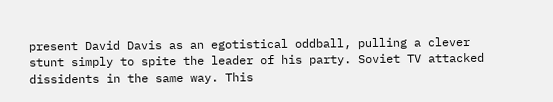present David Davis as an egotistical oddball, pulling a clever stunt simply to spite the leader of his party. Soviet TV attacked dissidents in the same way. This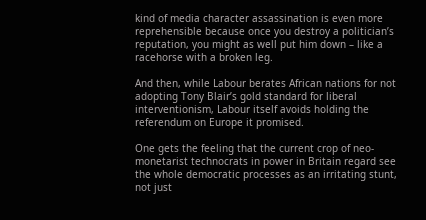kind of media character assassination is even more reprehensible because once you destroy a politician’s reputation, you might as well put him down – like a racehorse with a broken leg.

And then, while Labour berates African nations for not adopting Tony Blair’s gold standard for liberal interventionism, Labour itself avoids holding the referendum on Europe it promised.

One gets the feeling that the current crop of neo-monetarist technocrats in power in Britain regard see the whole democratic processes as an irritating stunt, not just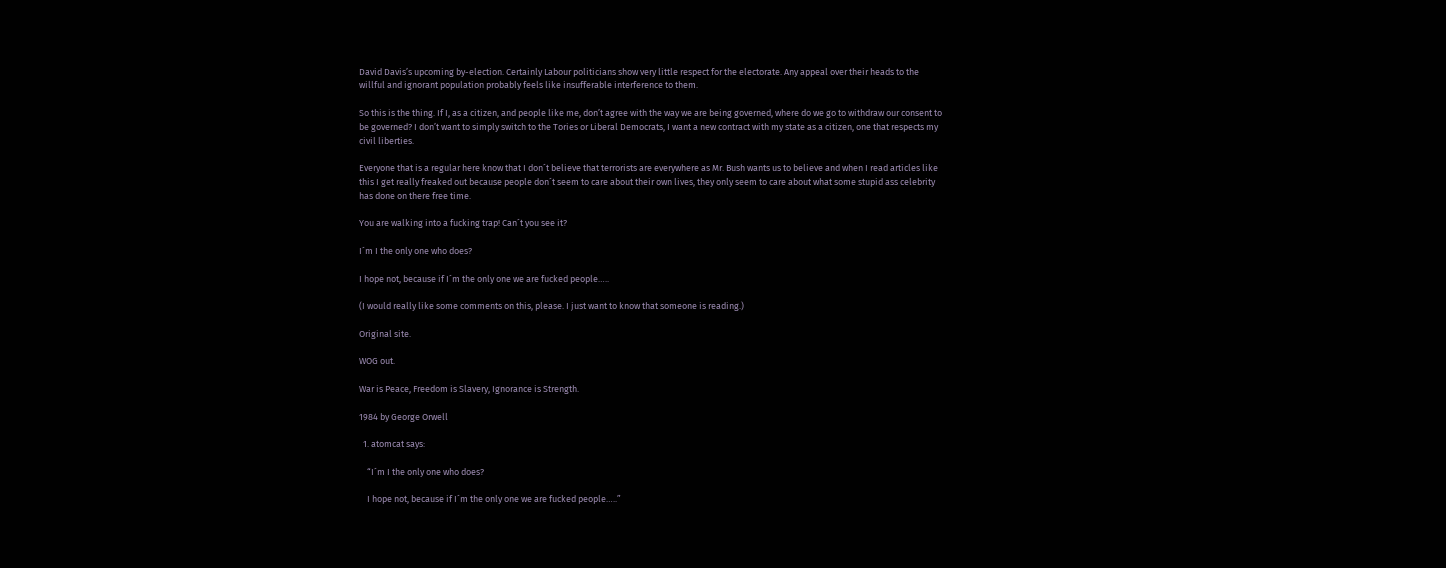David Davis’s upcoming by-election. Certainly Labour politicians show very little respect for the electorate. Any appeal over their heads to the willful and ignorant population probably feels like insufferable interference to them.

So this is the thing. If I, as a citizen, and people like me, don’t agree with the way we are being governed, where do we go to withdraw our consent to be governed? I don’t want to simply switch to the Tories or Liberal Democrats, I want a new contract with my state as a citizen, one that respects my civil liberties.

Everyone that is a regular here know that I don´t believe that terrorists are everywhere as Mr. Bush wants us to believe and when I read articles like this I get really freaked out because people don´t seem to care about their own lives, they only seem to care about what some stupid ass celebrity has done on there free time.

You are walking into a fucking trap! Can´t you see it?

I´m I the only one who does?

I hope not, because if I´m the only one we are fucked people…..

(I would really like some comments on this, please. I just want to know that someone is reading.)

Original site.

WOG out.

War is Peace, Freedom is Slavery, Ignorance is Strength.

1984 by George Orwell

  1. atomcat says:

    “I´m I the only one who does?

    I hope not, because if I´m the only one we are fucked people…..”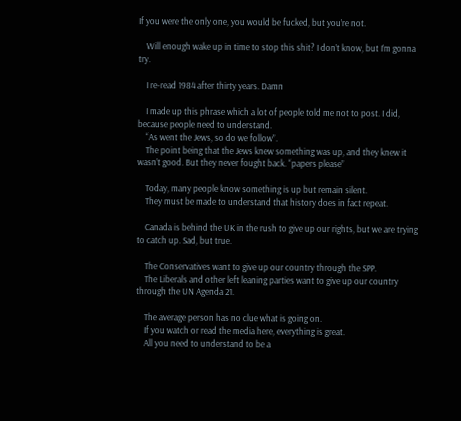If you were the only one, you would be fucked, but you’re not.

    Will enough wake up in time to stop this shit? I don’t know, but I’m gonna try.

    I re-read 1984 after thirty years. Damn

    I made up this phrase which a lot of people told me not to post. I did, because people need to understand.
    “As went the Jews, so do we follow”.
    The point being that the Jews knew something was up, and they knew it wasn’t good. But they never fought back. “papers please”

    Today, many people know something is up but remain silent.
    They must be made to understand that history does in fact repeat.

    Canada is behind the UK in the rush to give up our rights, but we are trying to catch up. Sad, but true.

    The Conservatives want to give up our country through the SPP.
    The Liberals and other left leaning parties want to give up our country through the UN Agenda 21.

    The average person has no clue what is going on.
    If you watch or read the media here, everything is great.
    All you need to understand to be a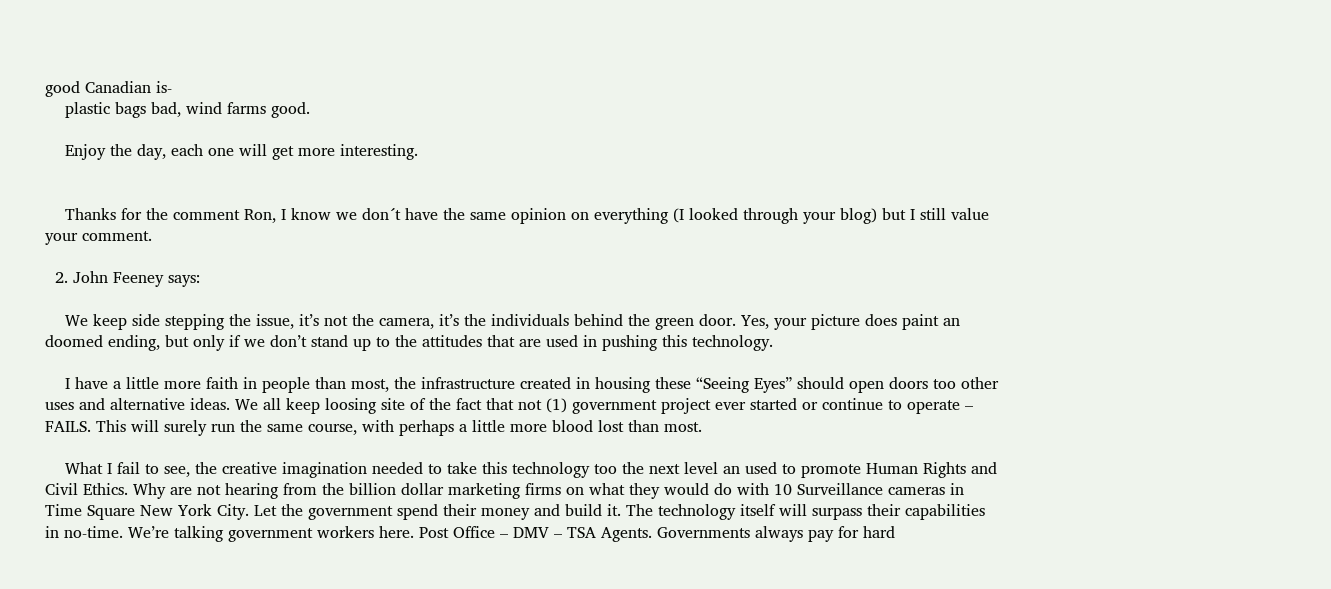good Canadian is-
    plastic bags bad, wind farms good.

    Enjoy the day, each one will get more interesting.


    Thanks for the comment Ron, I know we don´t have the same opinion on everything (I looked through your blog) but I still value your comment.

  2. John Feeney says:

    We keep side stepping the issue, it’s not the camera, it’s the individuals behind the green door. Yes, your picture does paint an doomed ending, but only if we don’t stand up to the attitudes that are used in pushing this technology.

    I have a little more faith in people than most, the infrastructure created in housing these “Seeing Eyes” should open doors too other uses and alternative ideas. We all keep loosing site of the fact that not (1) government project ever started or continue to operate – FAILS. This will surely run the same course, with perhaps a little more blood lost than most.

    What I fail to see, the creative imagination needed to take this technology too the next level an used to promote Human Rights and Civil Ethics. Why are not hearing from the billion dollar marketing firms on what they would do with 10 Surveillance cameras in Time Square New York City. Let the government spend their money and build it. The technology itself will surpass their capabilities in no-time. We’re talking government workers here. Post Office – DMV – TSA Agents. Governments always pay for hard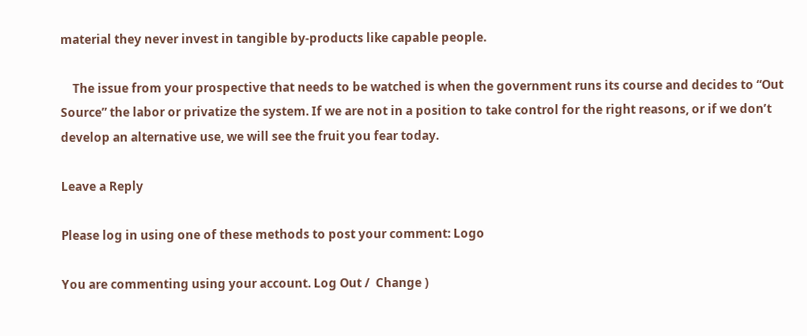material they never invest in tangible by-products like capable people.

    The issue from your prospective that needs to be watched is when the government runs its course and decides to “Out Source” the labor or privatize the system. If we are not in a position to take control for the right reasons, or if we don’t develop an alternative use, we will see the fruit you fear today.

Leave a Reply

Please log in using one of these methods to post your comment: Logo

You are commenting using your account. Log Out /  Change )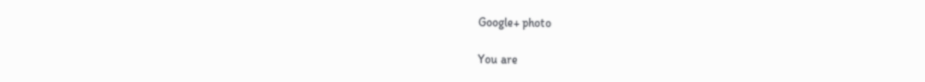Google+ photo

You are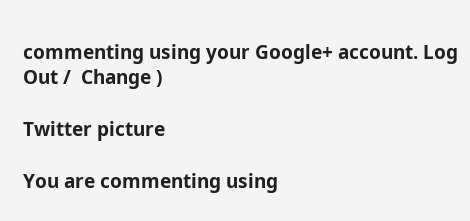commenting using your Google+ account. Log Out /  Change )

Twitter picture

You are commenting using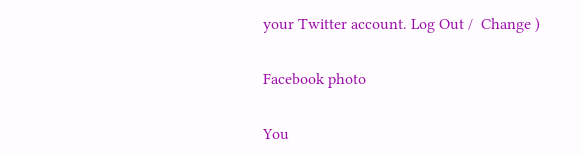your Twitter account. Log Out /  Change )

Facebook photo

You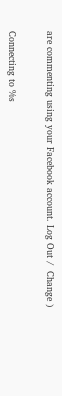are commenting using your Facebook account. Log Out /  Change )


Connecting to %s